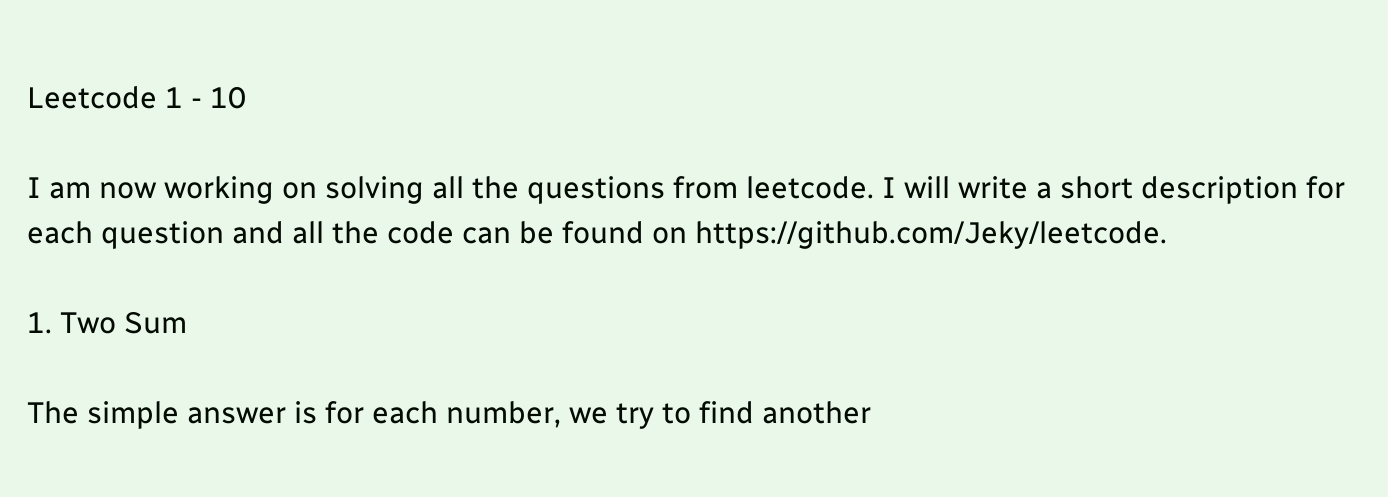Leetcode 1 - 10

I am now working on solving all the questions from leetcode. I will write a short description for each question and all the code can be found on https://github.com/Jeky/leetcode.

1. Two Sum

The simple answer is for each number, we try to find another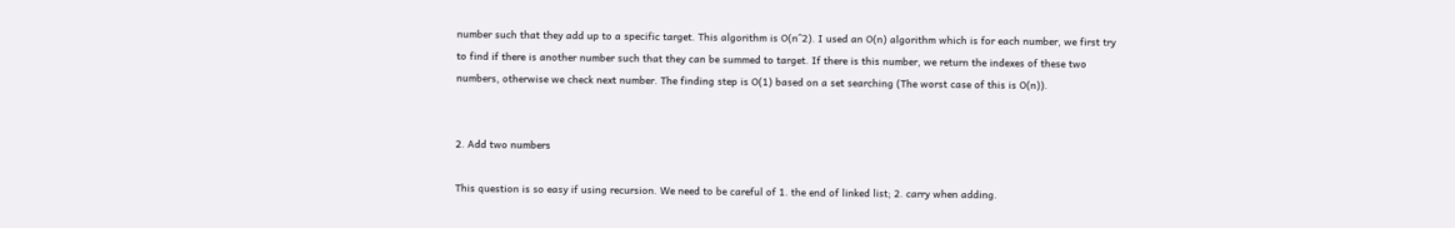number such that they add up to a specific target. This algorithm is O(n^2). I used an O(n) algorithm which is for each number, we first try to find if there is another number such that they can be summed to target. If there is this number, we return the indexes of these two numbers, otherwise we check next number. The finding step is O(1) based on a set searching (The worst case of this is O(n)).


2. Add two numbers

This question is so easy if using recursion. We need to be careful of 1. the end of linked list; 2. carry when adding.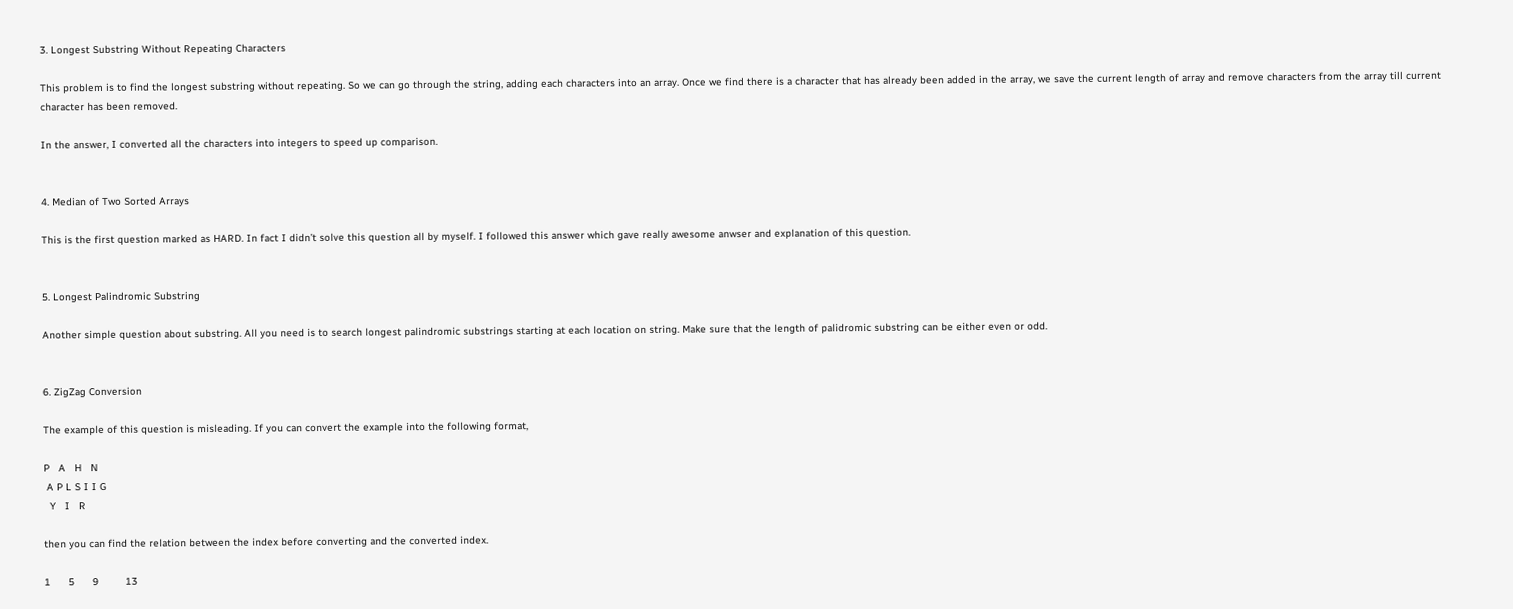3. Longest Substring Without Repeating Characters

This problem is to find the longest substring without repeating. So we can go through the string, adding each characters into an array. Once we find there is a character that has already been added in the array, we save the current length of array and remove characters from the array till current character has been removed.

In the answer, I converted all the characters into integers to speed up comparison.


4. Median of Two Sorted Arrays

This is the first question marked as HARD. In fact I didn’t solve this question all by myself. I followed this answer which gave really awesome anwser and explanation of this question.


5. Longest Palindromic Substring

Another simple question about substring. All you need is to search longest palindromic substrings starting at each location on string. Make sure that the length of palidromic substring can be either even or odd.


6. ZigZag Conversion

The example of this question is misleading. If you can convert the example into the following format,

P   A   H   N
 A P L S I I G
  Y   I   R

then you can find the relation between the index before converting and the converted index.

1      5      9         13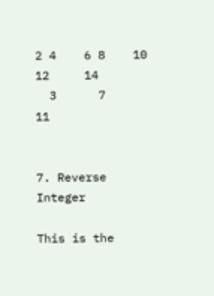2 4    6 8    10  12     14
  3      7       11


7. Reverse Integer

This is the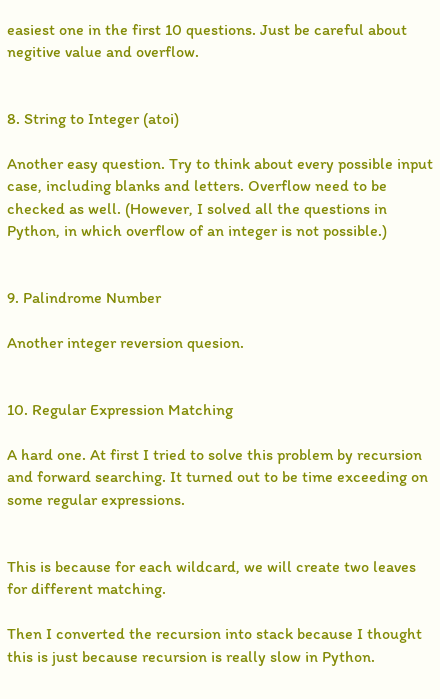easiest one in the first 10 questions. Just be careful about negitive value and overflow.


8. String to Integer (atoi)

Another easy question. Try to think about every possible input case, including blanks and letters. Overflow need to be checked as well. (However, I solved all the questions in Python, in which overflow of an integer is not possible.)


9. Palindrome Number

Another integer reversion quesion.


10. Regular Expression Matching

A hard one. At first I tried to solve this problem by recursion and forward searching. It turned out to be time exceeding on some regular expressions.


This is because for each wildcard, we will create two leaves for different matching.

Then I converted the recursion into stack because I thought this is just because recursion is really slow in Python.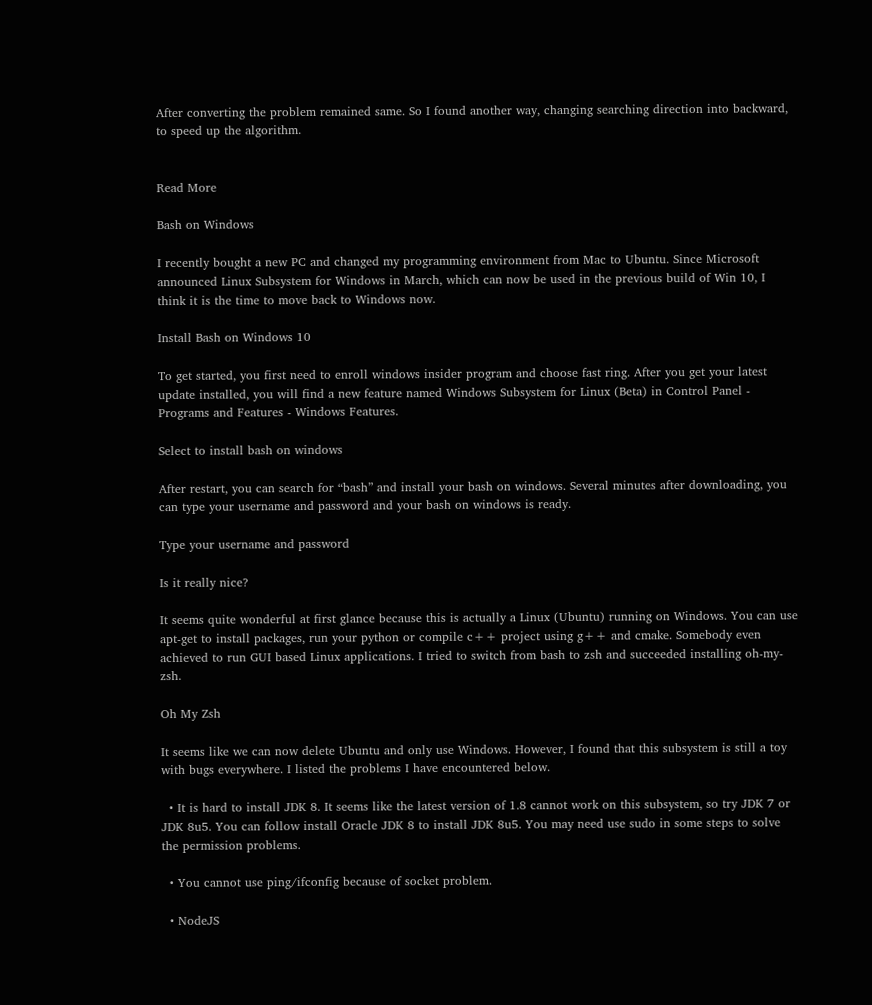After converting the problem remained same. So I found another way, changing searching direction into backward, to speed up the algorithm.


Read More

Bash on Windows

I recently bought a new PC and changed my programming environment from Mac to Ubuntu. Since Microsoft announced Linux Subsystem for Windows in March, which can now be used in the previous build of Win 10, I think it is the time to move back to Windows now.

Install Bash on Windows 10

To get started, you first need to enroll windows insider program and choose fast ring. After you get your latest update installed, you will find a new feature named Windows Subsystem for Linux (Beta) in Control Panel - Programs and Features - Windows Features.

Select to install bash on windows

After restart, you can search for “bash” and install your bash on windows. Several minutes after downloading, you can type your username and password and your bash on windows is ready.

Type your username and password

Is it really nice?

It seems quite wonderful at first glance because this is actually a Linux (Ubuntu) running on Windows. You can use apt-get to install packages, run your python or compile c++ project using g++ and cmake. Somebody even achieved to run GUI based Linux applications. I tried to switch from bash to zsh and succeeded installing oh-my-zsh.

Oh My Zsh

It seems like we can now delete Ubuntu and only use Windows. However, I found that this subsystem is still a toy with bugs everywhere. I listed the problems I have encountered below.

  • It is hard to install JDK 8. It seems like the latest version of 1.8 cannot work on this subsystem, so try JDK 7 or JDK 8u5. You can follow install Oracle JDK 8 to install JDK 8u5. You may need use sudo in some steps to solve the permission problems.

  • You cannot use ping/ifconfig because of socket problem.

  • NodeJS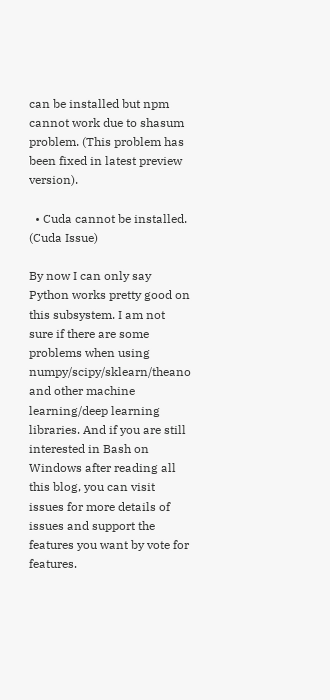can be installed but npm cannot work due to shasum problem. (This problem has been fixed in latest preview version).

  • Cuda cannot be installed. (Cuda Issue)

By now I can only say Python works pretty good on this subsystem. I am not sure if there are some problems when using numpy/scipy/sklearn/theano and other machine learning/deep learning libraries. And if you are still interested in Bash on Windows after reading all this blog, you can visit issues for more details of issues and support the features you want by vote for features.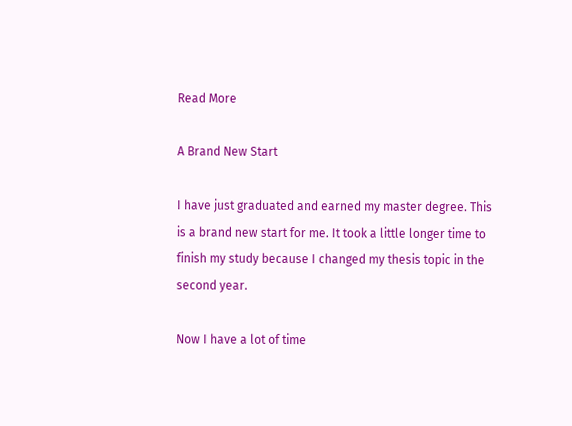Read More

A Brand New Start

I have just graduated and earned my master degree. This is a brand new start for me. It took a little longer time to finish my study because I changed my thesis topic in the second year.

Now I have a lot of time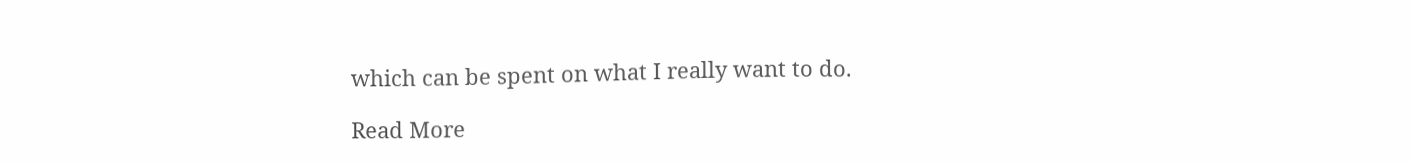which can be spent on what I really want to do.

Read More